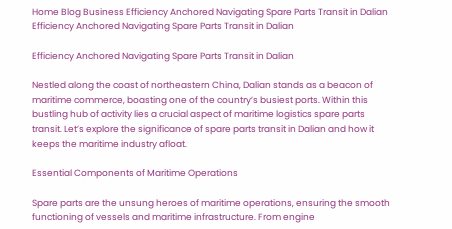Home Blog Business Efficiency Anchored Navigating Spare Parts Transit in Dalian
Efficiency Anchored Navigating Spare Parts Transit in Dalian

Efficiency Anchored Navigating Spare Parts Transit in Dalian

Nestled along the coast of northeastern China, Dalian stands as a beacon of maritime commerce, boasting one of the country’s busiest ports. Within this bustling hub of activity lies a crucial aspect of maritime logistics spare parts transit. Let’s explore the significance of spare parts transit in Dalian and how it keeps the maritime industry afloat.

Essential Components of Maritime Operations

Spare parts are the unsung heroes of maritime operations, ensuring the smooth functioning of vessels and maritime infrastructure. From engine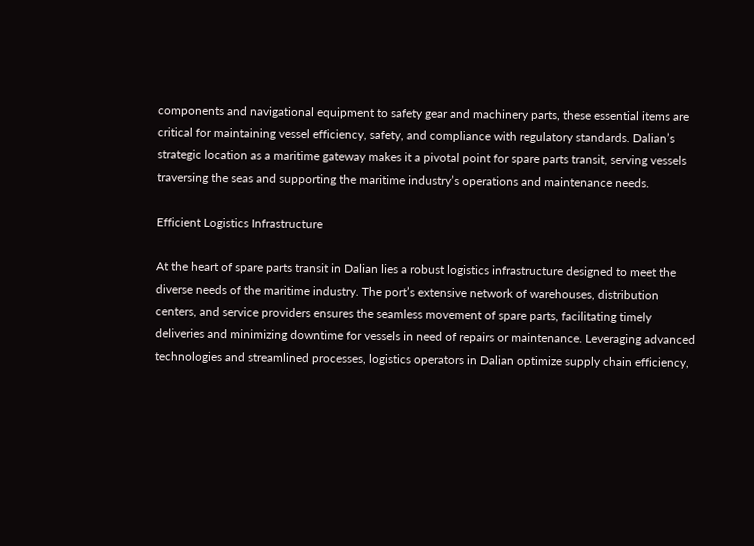components and navigational equipment to safety gear and machinery parts, these essential items are critical for maintaining vessel efficiency, safety, and compliance with regulatory standards. Dalian’s strategic location as a maritime gateway makes it a pivotal point for spare parts transit, serving vessels traversing the seas and supporting the maritime industry’s operations and maintenance needs.

Efficient Logistics Infrastructure

At the heart of spare parts transit in Dalian lies a robust logistics infrastructure designed to meet the diverse needs of the maritime industry. The port’s extensive network of warehouses, distribution centers, and service providers ensures the seamless movement of spare parts, facilitating timely deliveries and minimizing downtime for vessels in need of repairs or maintenance. Leveraging advanced technologies and streamlined processes, logistics operators in Dalian optimize supply chain efficiency,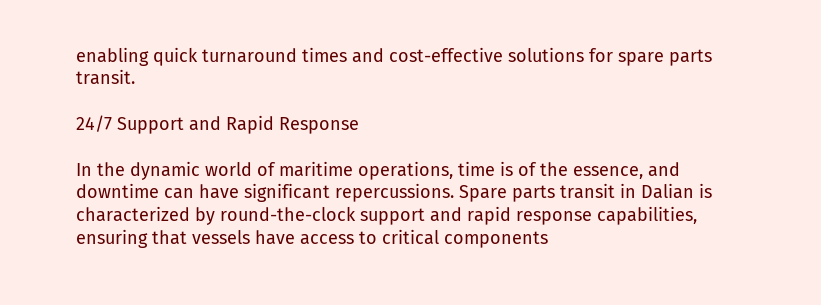enabling quick turnaround times and cost-effective solutions for spare parts transit.

24/7 Support and Rapid Response

In the dynamic world of maritime operations, time is of the essence, and downtime can have significant repercussions. Spare parts transit in Dalian is characterized by round-the-clock support and rapid response capabilities, ensuring that vessels have access to critical components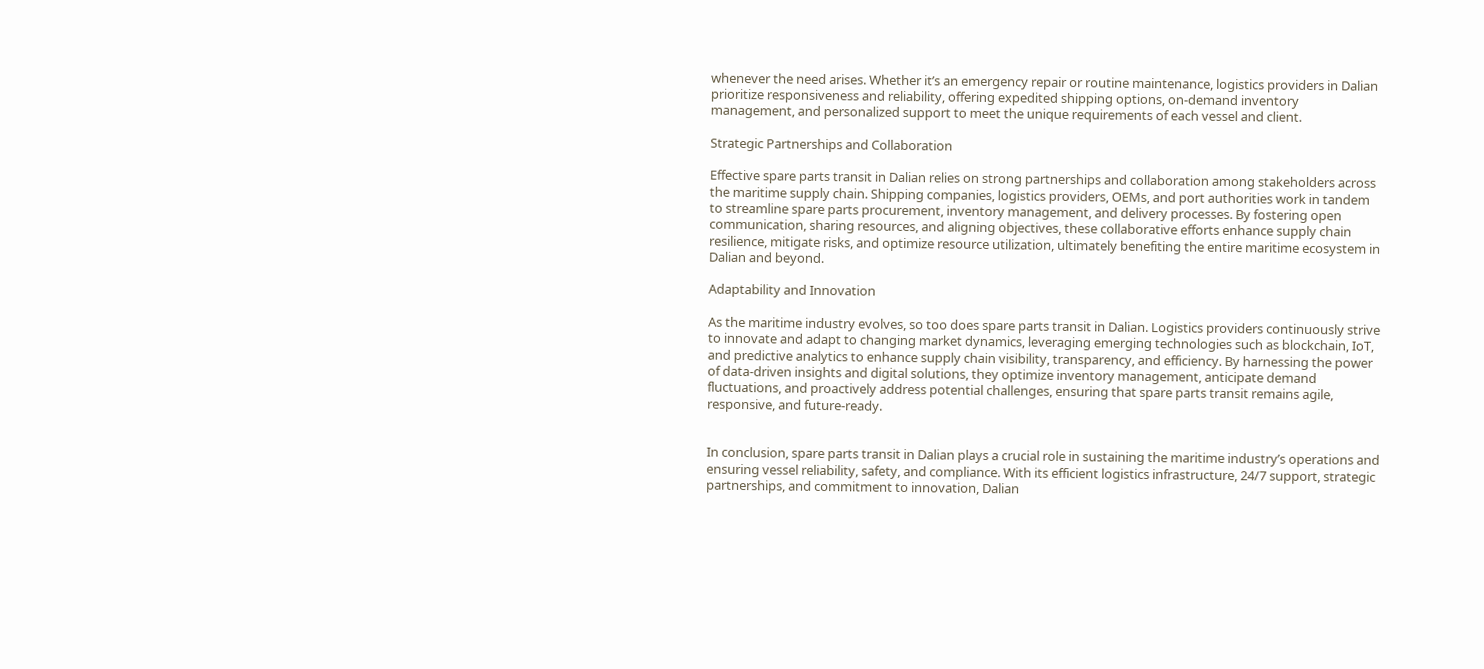whenever the need arises. Whether it’s an emergency repair or routine maintenance, logistics providers in Dalian prioritize responsiveness and reliability, offering expedited shipping options, on-demand inventory management, and personalized support to meet the unique requirements of each vessel and client.

Strategic Partnerships and Collaboration

Effective spare parts transit in Dalian relies on strong partnerships and collaboration among stakeholders across the maritime supply chain. Shipping companies, logistics providers, OEMs, and port authorities work in tandem to streamline spare parts procurement, inventory management, and delivery processes. By fostering open communication, sharing resources, and aligning objectives, these collaborative efforts enhance supply chain resilience, mitigate risks, and optimize resource utilization, ultimately benefiting the entire maritime ecosystem in Dalian and beyond.

Adaptability and Innovation

As the maritime industry evolves, so too does spare parts transit in Dalian. Logistics providers continuously strive to innovate and adapt to changing market dynamics, leveraging emerging technologies such as blockchain, IoT, and predictive analytics to enhance supply chain visibility, transparency, and efficiency. By harnessing the power of data-driven insights and digital solutions, they optimize inventory management, anticipate demand fluctuations, and proactively address potential challenges, ensuring that spare parts transit remains agile, responsive, and future-ready.


In conclusion, spare parts transit in Dalian plays a crucial role in sustaining the maritime industry’s operations and ensuring vessel reliability, safety, and compliance. With its efficient logistics infrastructure, 24/7 support, strategic partnerships, and commitment to innovation, Dalian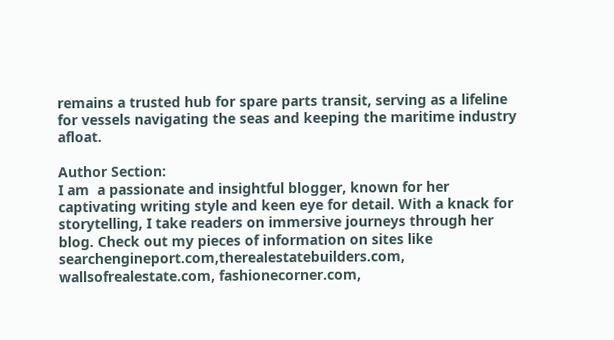remains a trusted hub for spare parts transit, serving as a lifeline for vessels navigating the seas and keeping the maritime industry afloat.

Author Section:
I am  a passionate and insightful blogger, known for her captivating writing style and keen eye for detail. With a knack for storytelling, I take readers on immersive journeys through her blog. Check out my pieces of information on sites like searchengineport.com,therealestatebuilders.com, wallsofrealestate.com, fashionecorner.com,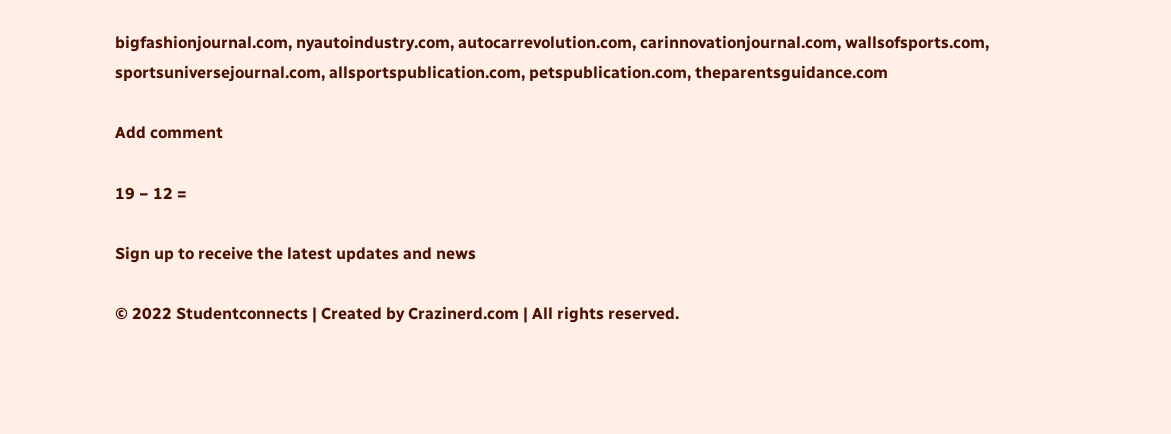bigfashionjournal.com, nyautoindustry.com, autocarrevolution.com, carinnovationjournal.com, wallsofsports.com, sportsuniversejournal.com, allsportspublication.com, petspublication.com, theparentsguidance.com

Add comment

19 − 12 =

Sign up to receive the latest updates and news

© 2022 Studentconnects | Created by Crazinerd.com | All rights reserved.